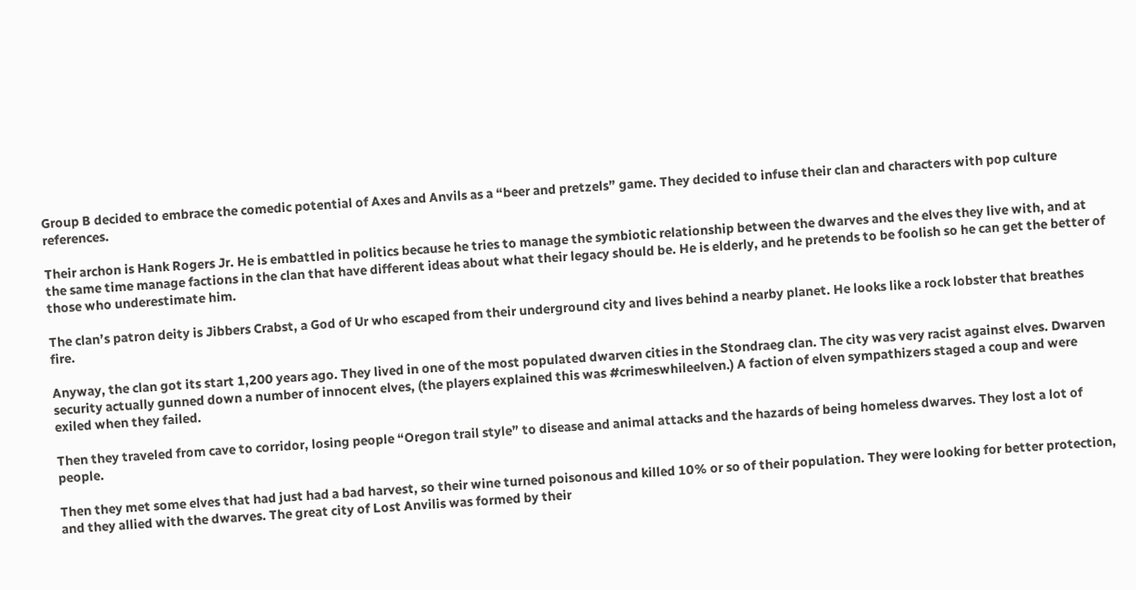Group B decided to embrace the comedic potential of Axes and Anvils as a “beer and pretzels” game. They decided to infuse their clan and characters with pop culture references.

Their archon is Hank Rogers Jr. He is embattled in politics because he tries to manage the symbiotic relationship between the dwarves and the elves they live with, and at the same time manage factions in the clan that have different ideas about what their legacy should be. He is elderly, and he pretends to be foolish so he can get the better of those who underestimate him.

The clan’s patron deity is Jibbers Crabst, a God of Ur who escaped from their underground city and lives behind a nearby planet. He looks like a rock lobster that breathes fire.

Anyway, the clan got its start 1,200 years ago. They lived in one of the most populated dwarven cities in the Stondraeg clan. The city was very racist against elves. Dwarven security actually gunned down a number of innocent elves, (the players explained this was #crimeswhileelven.) A faction of elven sympathizers staged a coup and were exiled when they failed.

Then they traveled from cave to corridor, losing people “Oregon trail style” to disease and animal attacks and the hazards of being homeless dwarves. They lost a lot of people.

Then they met some elves that had just had a bad harvest, so their wine turned poisonous and killed 10% or so of their population. They were looking for better protection, and they allied with the dwarves. The great city of Lost Anvilis was formed by their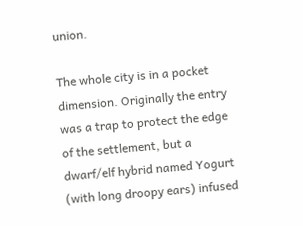union.

The whole city is in a pocket dimension. Originally the entry was a trap to protect the edge of the settlement, but a dwarf/elf hybrid named Yogurt (with long droopy ears) infused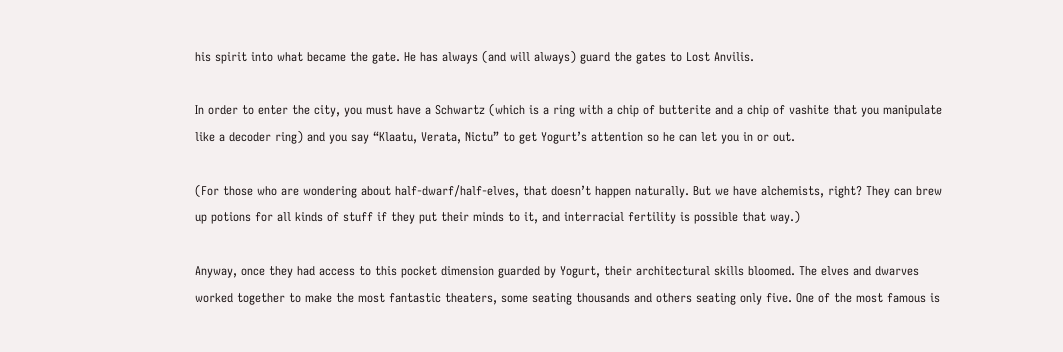his spirit into what became the gate. He has always (and will always) guard the gates to Lost Anvilis.

In order to enter the city, you must have a Schwartz (which is a ring with a chip of butterite and a chip of vashite that you manipulate like a decoder ring) and you say “Klaatu, Verata, Nictu” to get Yogurt’s attention so he can let you in or out.

(For those who are wondering about half-dwarf/half-elves, that doesn’t happen naturally. But we have alchemists, right? They can brew up potions for all kinds of stuff if they put their minds to it, and interracial fertility is possible that way.)

Anyway, once they had access to this pocket dimension guarded by Yogurt, their architectural skills bloomed. The elves and dwarves worked together to make the most fantastic theaters, some seating thousands and others seating only five. One of the most famous is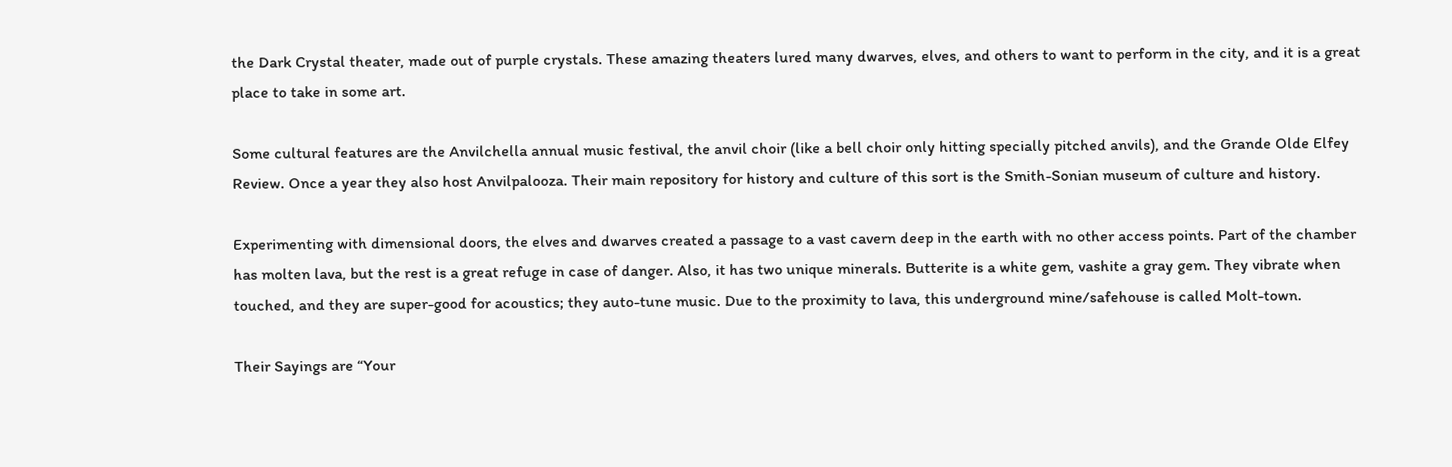the Dark Crystal theater, made out of purple crystals. These amazing theaters lured many dwarves, elves, and others to want to perform in the city, and it is a great place to take in some art.

Some cultural features are the Anvilchella annual music festival, the anvil choir (like a bell choir only hitting specially pitched anvils), and the Grande Olde Elfey Review. Once a year they also host Anvilpalooza. Their main repository for history and culture of this sort is the Smith-Sonian museum of culture and history.

Experimenting with dimensional doors, the elves and dwarves created a passage to a vast cavern deep in the earth with no other access points. Part of the chamber has molten lava, but the rest is a great refuge in case of danger. Also, it has two unique minerals. Butterite is a white gem, vashite a gray gem. They vibrate when touched, and they are super-good for acoustics; they auto-tune music. Due to the proximity to lava, this underground mine/safehouse is called Molt-town.

Their Sayings are “Your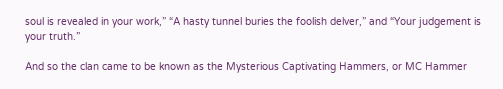soul is revealed in your work,” “A hasty tunnel buries the foolish delver,” and “Your judgement is your truth.”

And so the clan came to be known as the Mysterious Captivating Hammers, or MC Hammer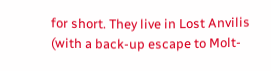for short. They live in Lost Anvilis (with a back-up escape to Molt-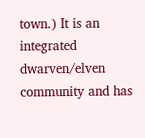town.) It is an integrated dwarven/elven community and has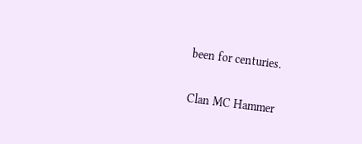been for centuries.

Clan MC Hammer